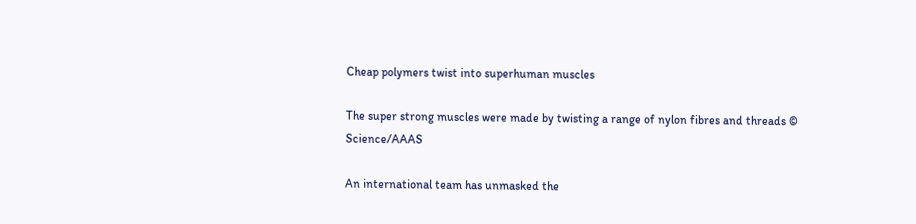Cheap polymers twist into superhuman muscles

The super strong muscles were made by twisting a range of nylon fibres and threads © Science/AAAS

An international team has unmasked the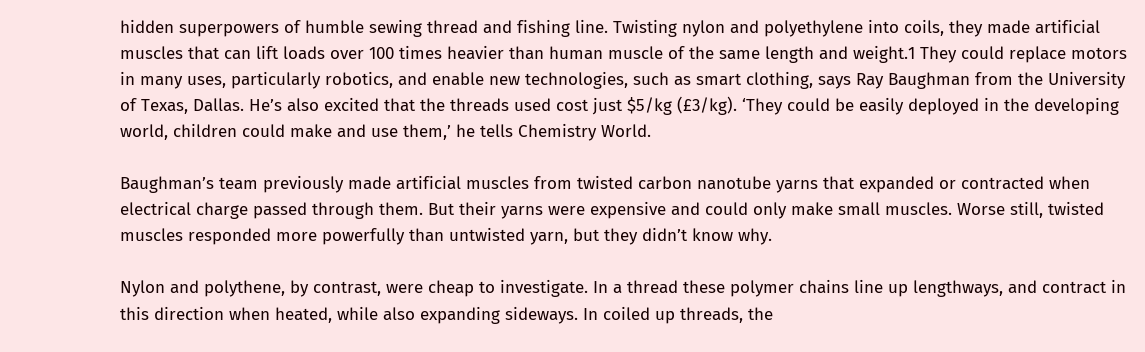hidden superpowers of humble sewing thread and fishing line. Twisting nylon and polyethylene into coils, they made artificial muscles that can lift loads over 100 times heavier than human muscle of the same length and weight.1 They could replace motors in many uses, particularly robotics, and enable new technologies, such as smart clothing, says Ray Baughman from the University of Texas, Dallas. He’s also excited that the threads used cost just $5/kg (£3/kg). ‘They could be easily deployed in the developing world, children could make and use them,’ he tells Chemistry World.

Baughman’s team previously made artificial muscles from twisted carbon nanotube yarns that expanded or contracted when electrical charge passed through them. But their yarns were expensive and could only make small muscles. Worse still, twisted muscles responded more powerfully than untwisted yarn, but they didn’t know why.

Nylon and polythene, by contrast, were cheap to investigate. In a thread these polymer chains line up lengthways, and contract in this direction when heated, while also expanding sideways. In coiled up threads, the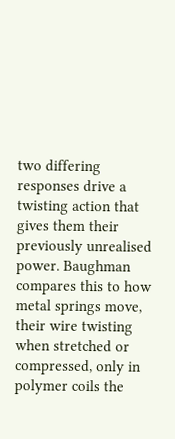two differing responses drive a twisting action that gives them their previously unrealised power. Baughman compares this to how metal springs move, their wire twisting when stretched or compressed, only in polymer coils the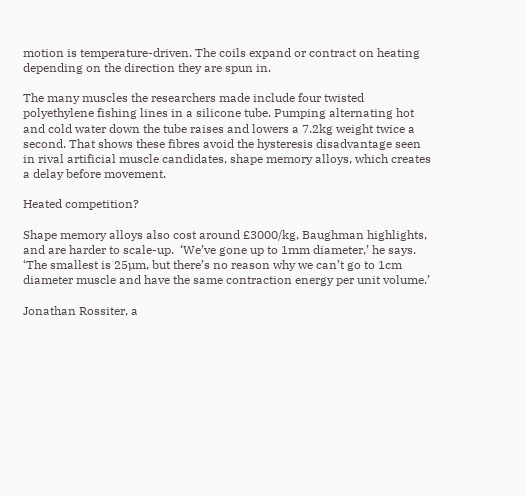motion is temperature-driven. The coils expand or contract on heating depending on the direction they are spun in.

The many muscles the researchers made include four twisted polyethylene fishing lines in a silicone tube. Pumping alternating hot and cold water down the tube raises and lowers a 7.2kg weight twice a second. That shows these fibres avoid the hysteresis disadvantage seen in rival artificial muscle candidates, shape memory alloys, which creates a delay before movement.

Heated competition?

Shape memory alloys also cost around £3000/kg, Baughman highlights, and are harder to scale-up.  ‘We’ve gone up to 1mm diameter,’ he says. ‘The smallest is 25µm, but there’s no reason why we can’t go to 1cm diameter muscle and have the same contraction energy per unit volume.’

Jonathan Rossiter, a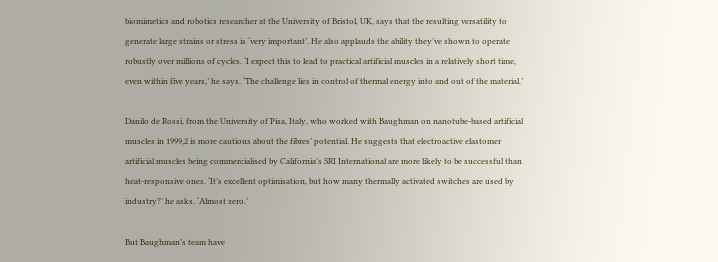biomimetics and robotics researcher at the University of Bristol, UK, says that the resulting versatility to generate large strains or stress is ‘very important’. He also applauds the ability they’ve shown to operate robustly over millions of cycles. ‘I expect this to lead to practical artificial muscles in a relatively short time, even within five years,’ he says. ‘The challenge lies in control of thermal energy into and out of the material.’

Danilo de Rossi, from the University of Pisa, Italy, who worked with Baughman on nanotube-based artificial muscles in 1999,2 is more cautious about the fibres’ potential. He suggests that electroactive elastomer artificial muscles being commercialised by California’s SRI International are more likely to be successful than heat-responsive ones. ‘It’s excellent optimisation, but how many thermally activated switches are used by industry?’ he asks. ‘Almost zero.’

But Baughman’s team have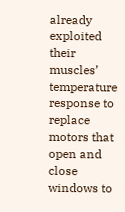already exploited their muscles’ temperature response to replace motors that open and close windows to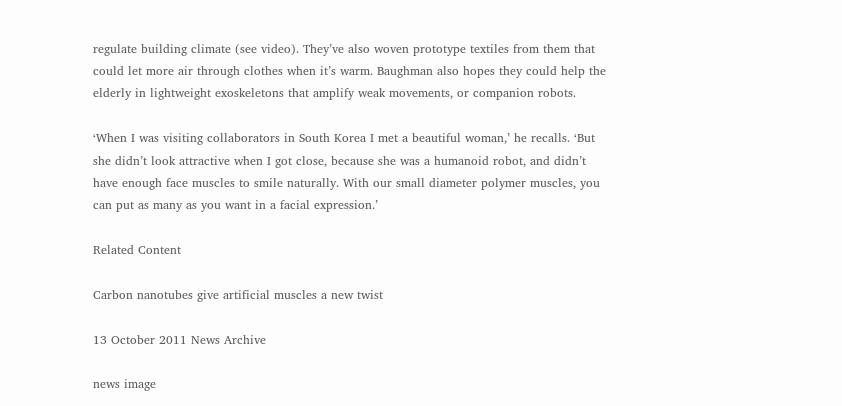regulate building climate (see video). They’ve also woven prototype textiles from them that could let more air through clothes when it’s warm. Baughman also hopes they could help the elderly in lightweight exoskeletons that amplify weak movements, or companion robots.

‘When I was visiting collaborators in South Korea I met a beautiful woman,’ he recalls. ‘But she didn’t look attractive when I got close, because she was a humanoid robot, and didn’t have enough face muscles to smile naturally. With our small diameter polymer muscles, you can put as many as you want in a facial expression.’

Related Content

Carbon nanotubes give artificial muscles a new twist

13 October 2011 News Archive

news image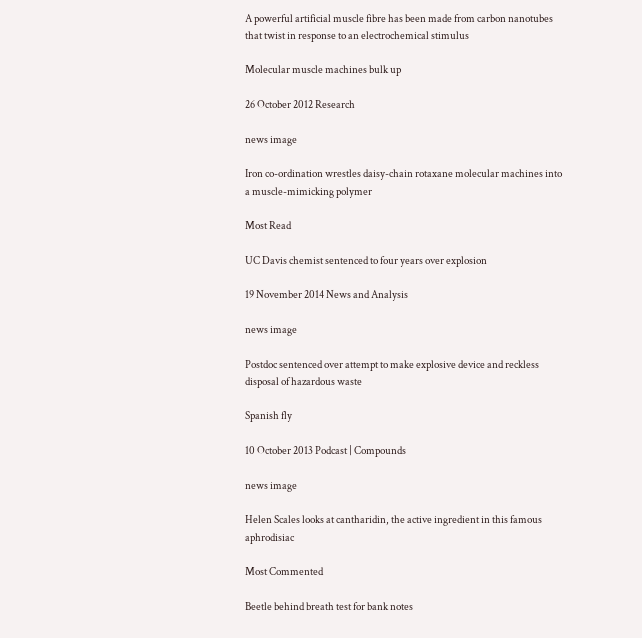A powerful artificial muscle fibre has been made from carbon nanotubes that twist in response to an electrochemical stimulus

Molecular muscle machines bulk up

26 October 2012 Research

news image

Iron co-ordination wrestles daisy-chain rotaxane molecular machines into a muscle-mimicking polymer

Most Read

UC Davis chemist sentenced to four years over explosion

19 November 2014 News and Analysis

news image

Postdoc sentenced over attempt to make explosive device and reckless disposal of hazardous waste

Spanish fly

10 October 2013 Podcast | Compounds

news image

Helen Scales looks at cantharidin, the active ingredient in this famous aphrodisiac

Most Commented

Beetle behind breath test for bank notes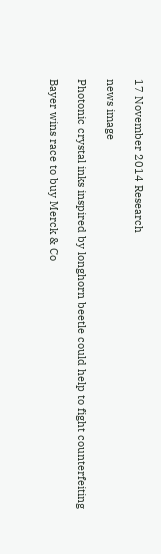17 November 2014 Research

news image

Photonic crystal inks inspired by longhorn beetle could help to fight counterfeiting

Bayer wins race to buy Merck & Co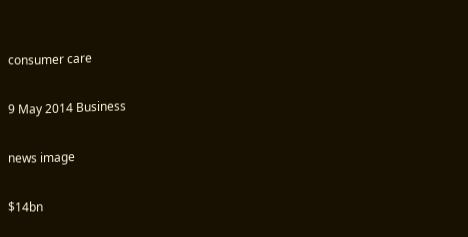consumer care

9 May 2014 Business

news image

$14bn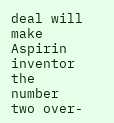deal will make Aspirin inventor the number two over-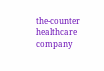the-counter healthcare company